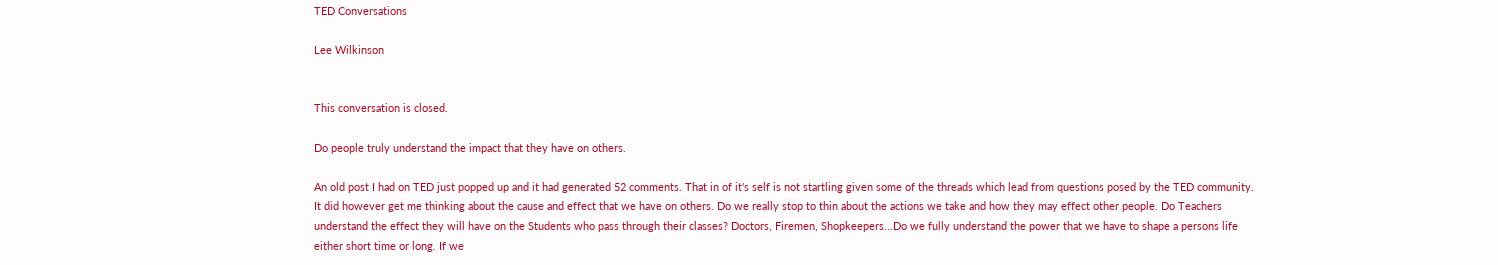TED Conversations

Lee Wilkinson


This conversation is closed.

Do people truly understand the impact that they have on others.

An old post I had on TED just popped up and it had generated 52 comments. That in of it's self is not startling given some of the threads which lead from questions posed by the TED community. It did however get me thinking about the cause and effect that we have on others. Do we really stop to thin about the actions we take and how they may effect other people. Do Teachers understand the effect they will have on the Students who pass through their classes? Doctors, Firemen, Shopkeepers...Do we fully understand the power that we have to shape a persons life either short time or long. If we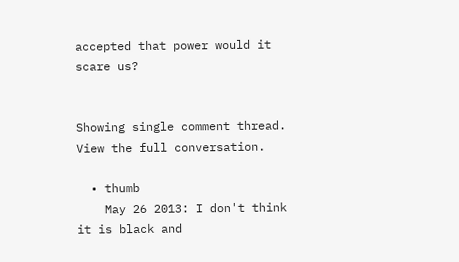accepted that power would it scare us?


Showing single comment thread. View the full conversation.

  • thumb
    May 26 2013: I don't think it is black and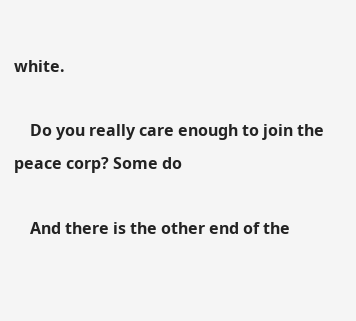white.

    Do you really care enough to join the peace corp? Some do

    And there is the other end of the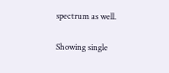spectrum as well.

Showing single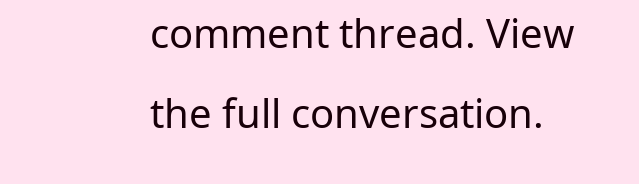comment thread. View the full conversation.